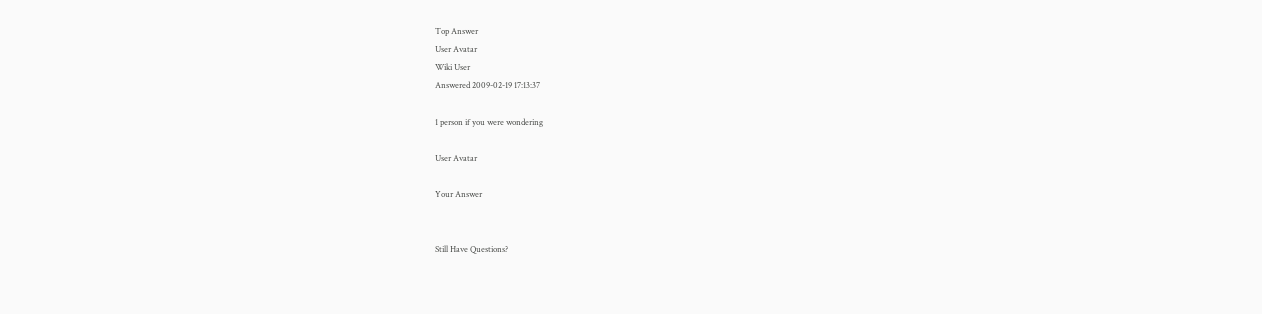Top Answer
User Avatar
Wiki User
Answered 2009-02-19 17:13:37

1 person if you were wondering

User Avatar

Your Answer


Still Have Questions?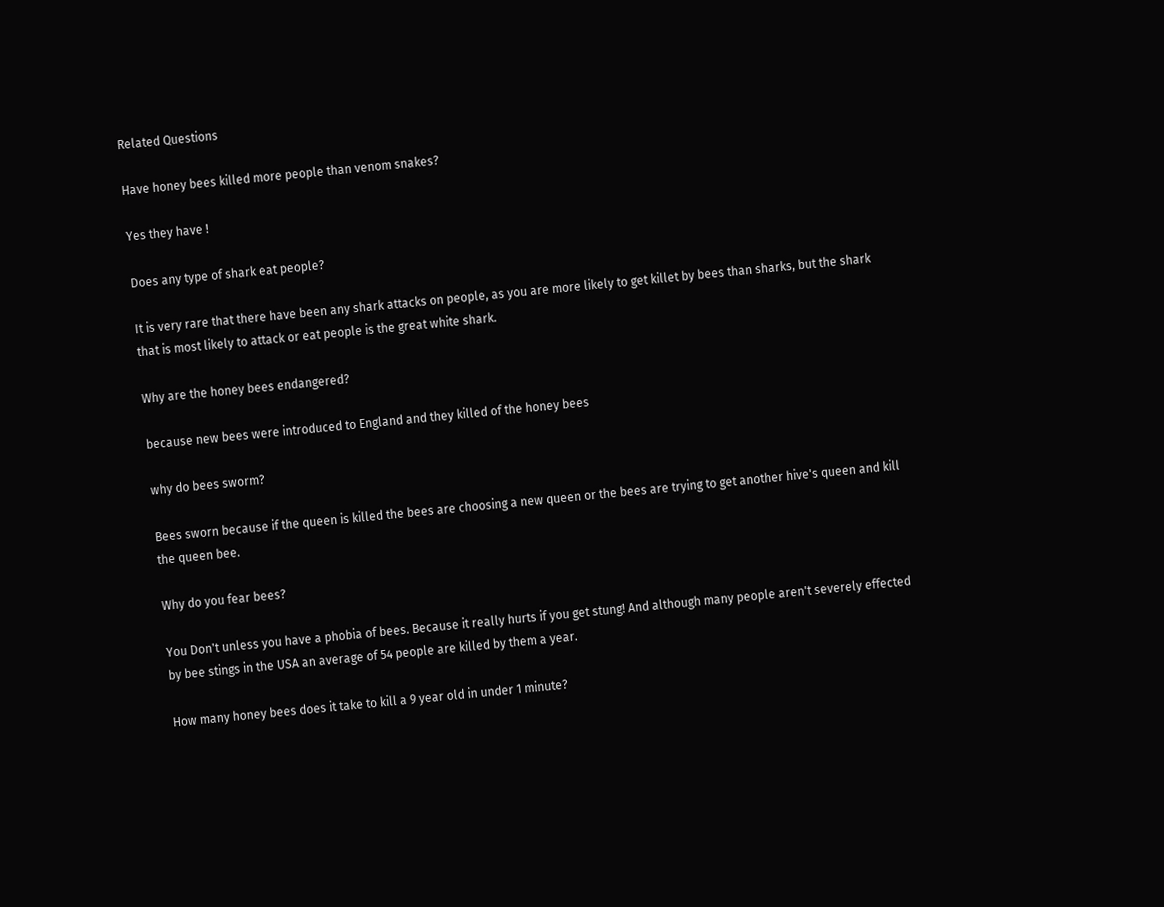Related Questions

Have honey bees killed more people than venom snakes?

Yes they have !

Does any type of shark eat people?

It is very rare that there have been any shark attacks on people, as you are more likely to get killet by bees than sharks, but the shark that is most likely to attack or eat people is the great white shark.

Why are the honey bees endangered?

because new bees were introduced to England and they killed of the honey bees

why do bees sworm?

Bees sworn because if the queen is killed the bees are choosing a new queen or the bees are trying to get another hive's queen and kill the queen bee.

Why do you fear bees?

You Don't unless you have a phobia of bees. Because it really hurts if you get stung! And although many people aren't severely effected by bee stings in the USA an average of 54 people are killed by them a year.

How many honey bees does it take to kill a 9 year old in under 1 minute?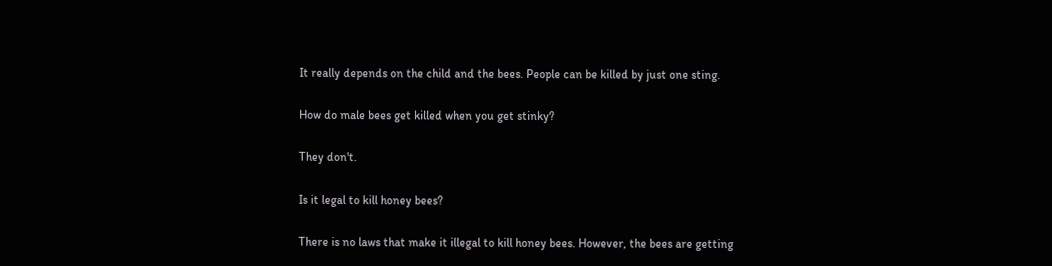It really depends on the child and the bees. People can be killed by just one sting.

How do male bees get killed when you get stinky?

They don't.

Is it legal to kill honey bees?

There is no laws that make it illegal to kill honey bees. However, the bees are getting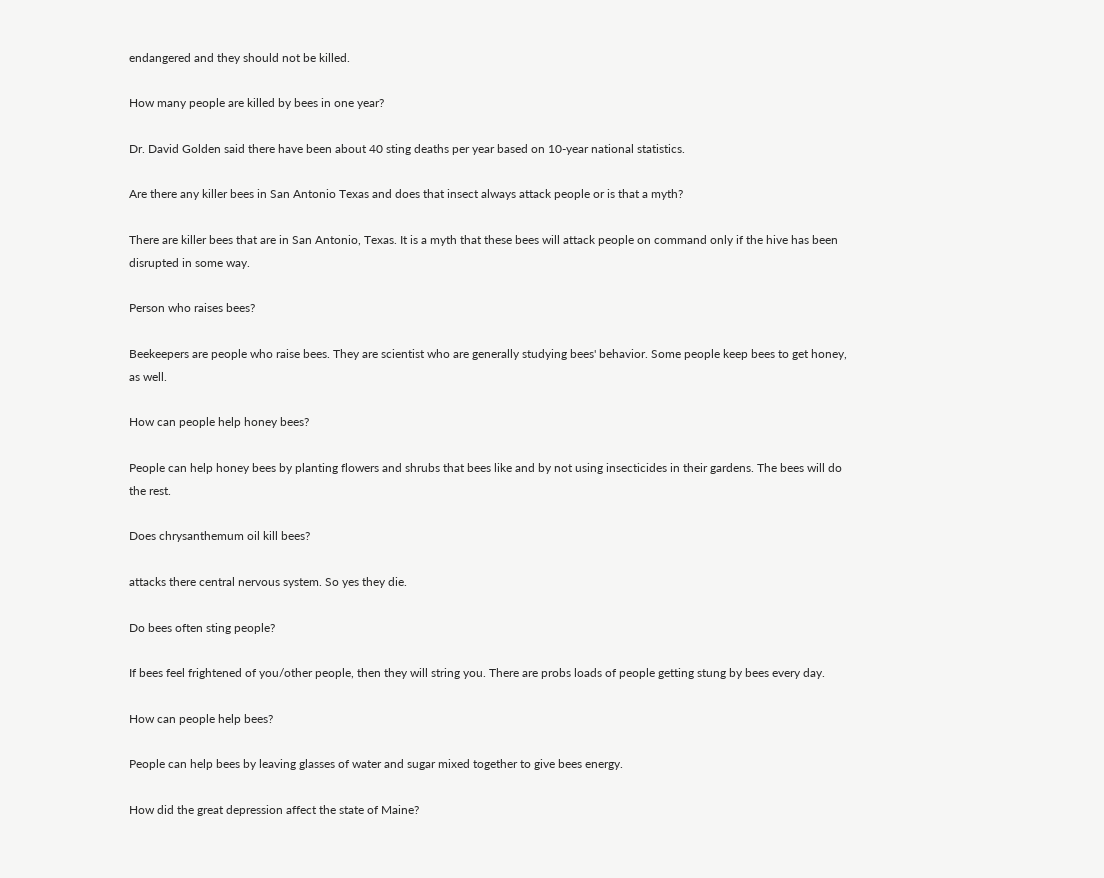endangered and they should not be killed.

How many people are killed by bees in one year?

Dr. David Golden said there have been about 40 sting deaths per year based on 10-year national statistics.

Are there any killer bees in San Antonio Texas and does that insect always attack people or is that a myth?

There are killer bees that are in San Antonio, Texas. It is a myth that these bees will attack people on command only if the hive has been disrupted in some way.

Person who raises bees?

Beekeepers are people who raise bees. They are scientist who are generally studying bees' behavior. Some people keep bees to get honey, as well.

How can people help honey bees?

People can help honey bees by planting flowers and shrubs that bees like and by not using insecticides in their gardens. The bees will do the rest.

Does chrysanthemum oil kill bees?

attacks there central nervous system. So yes they die.

Do bees often sting people?

If bees feel frightened of you/other people, then they will string you. There are probs loads of people getting stung by bees every day.

How can people help bees?

People can help bees by leaving glasses of water and sugar mixed together to give bees energy.

How did the great depression affect the state of Maine?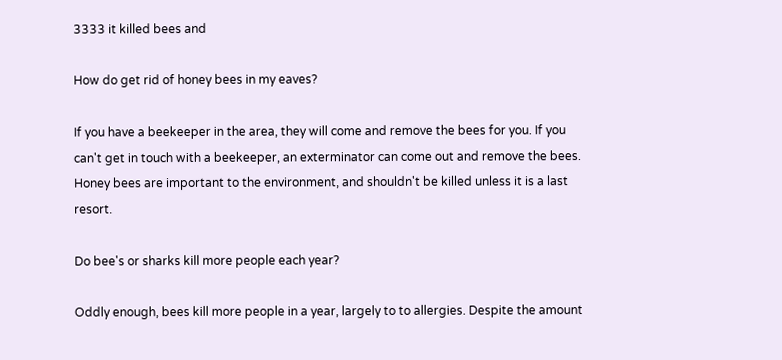3333 it killed bees and

How do get rid of honey bees in my eaves?

If you have a beekeeper in the area, they will come and remove the bees for you. If you can't get in touch with a beekeeper, an exterminator can come out and remove the bees. Honey bees are important to the environment, and shouldn't be killed unless it is a last resort.

Do bee's or sharks kill more people each year?

Oddly enough, bees kill more people in a year, largely to to allergies. Despite the amount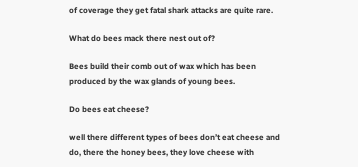of coverage they get fatal shark attacks are quite rare.

What do bees mack there nest out of?

Bees build their comb out of wax which has been produced by the wax glands of young bees.

Do bees eat cheese?

well there different types of bees don’t eat cheese and do, there the honey bees, they love cheese with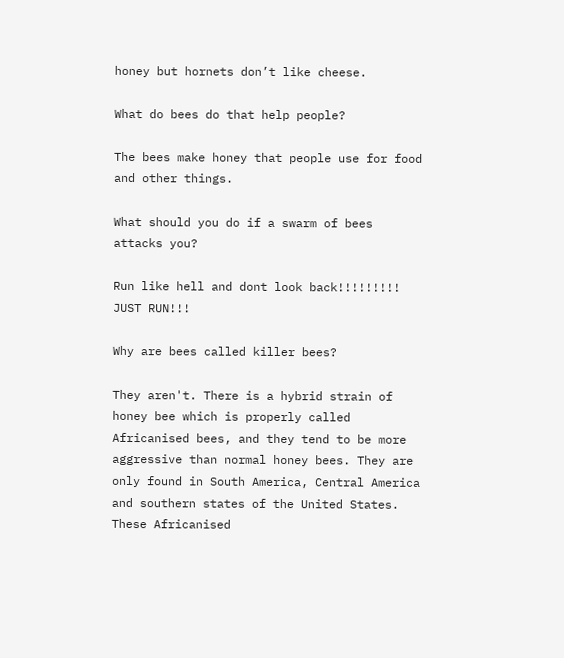honey but hornets don’t like cheese.

What do bees do that help people?

The bees make honey that people use for food and other things.

What should you do if a swarm of bees attacks you?

Run like hell and dont look back!!!!!!!!! JUST RUN!!!

Why are bees called killer bees?

They aren't. There is a hybrid strain of honey bee which is properly called Africanised bees, and they tend to be more aggressive than normal honey bees. They are only found in South America, Central America and southern states of the United States. These Africanised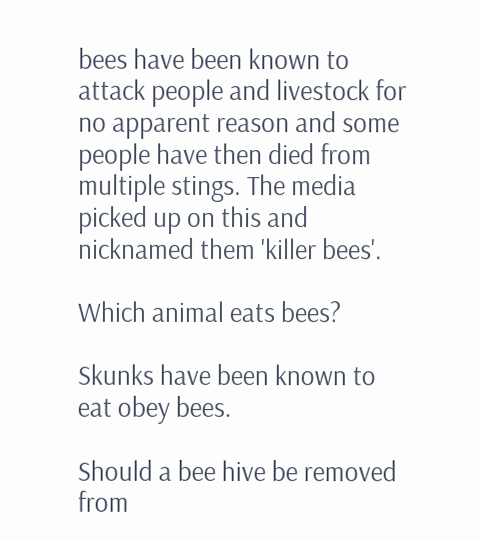bees have been known to attack people and livestock for no apparent reason and some people have then died from multiple stings. The media picked up on this and nicknamed them 'killer bees'.

Which animal eats bees?

Skunks have been known to eat obey bees.

Should a bee hive be removed from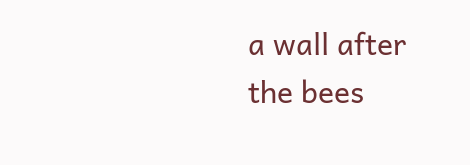a wall after the bees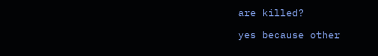are killed?

yes because other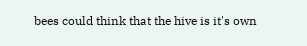bees could think that the hive is it's own